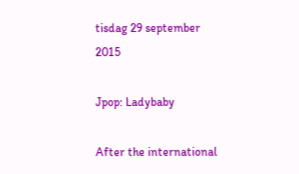tisdag 29 september 2015

Jpop: Ladybaby

After the international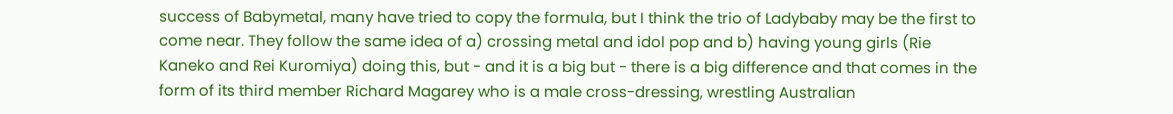success of Babymetal, many have tried to copy the formula, but I think the trio of Ladybaby may be the first to come near. They follow the same idea of a) crossing metal and idol pop and b) having young girls (Rie Kaneko and Rei Kuromiya) doing this, but - and it is a big but - there is a big difference and that comes in the form of its third member Richard Magarey who is a male cross-dressing, wrestling Australian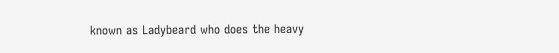known as Ladybeard who does the heavy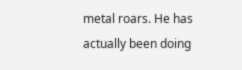metal roars. He has actually been doing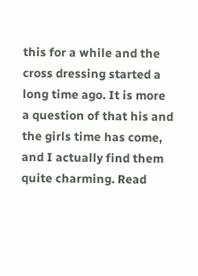this for a while and the cross dressing started a long time ago. It is more a question of that his and the girls time has come, and I actually find them quite charming. Read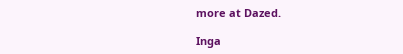more at Dazed.

Inga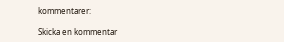kommentarer:

Skicka en kommentar